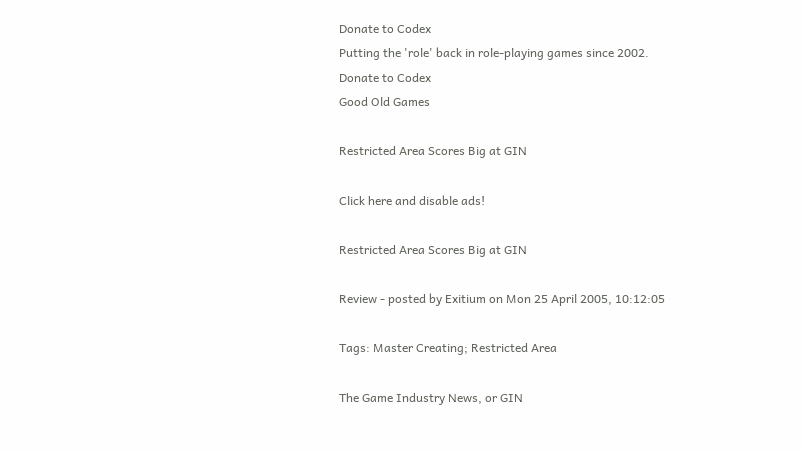Donate to Codex
Putting the 'role' back in role-playing games since 2002.
Donate to Codex
Good Old Games

Restricted Area Scores Big at GIN

Click here and disable ads!

Restricted Area Scores Big at GIN

Review - posted by Exitium on Mon 25 April 2005, 10:12:05

Tags: Master Creating; Restricted Area

The Game Industry News, or GIN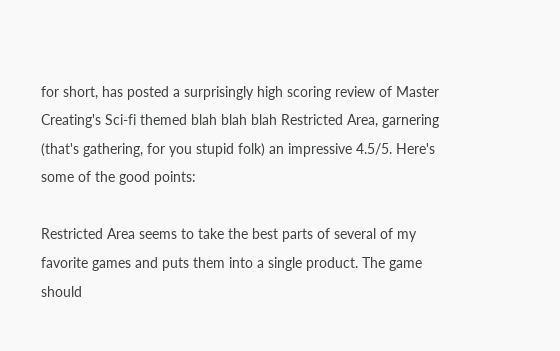for short, has posted a surprisingly high scoring review of Master Creating's Sci-fi themed blah blah blah Restricted Area, garnering (that's gathering, for you stupid folk) an impressive 4.5/5. Here's some of the good points:

Restricted Area seems to take the best parts of several of my favorite games and puts them into a single product. The game should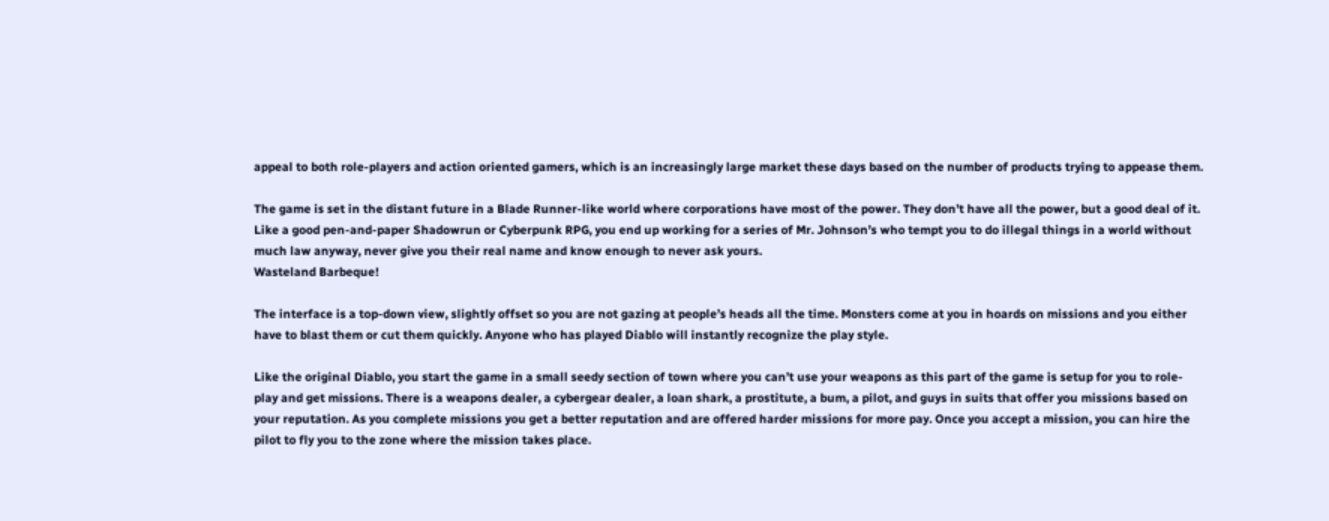appeal to both role-players and action oriented gamers, which is an increasingly large market these days based on the number of products trying to appease them.

The game is set in the distant future in a Blade Runner-like world where corporations have most of the power. They don’t have all the power, but a good deal of it. Like a good pen-and-paper Shadowrun or Cyberpunk RPG, you end up working for a series of Mr. Johnson’s who tempt you to do illegal things in a world without much law anyway, never give you their real name and know enough to never ask yours.
Wasteland Barbeque!

The interface is a top-down view, slightly offset so you are not gazing at people’s heads all the time. Monsters come at you in hoards on missions and you either have to blast them or cut them quickly. Anyone who has played Diablo will instantly recognize the play style.

Like the original Diablo, you start the game in a small seedy section of town where you can’t use your weapons as this part of the game is setup for you to role-play and get missions. There is a weapons dealer, a cybergear dealer, a loan shark, a prostitute, a bum, a pilot, and guys in suits that offer you missions based on your reputation. As you complete missions you get a better reputation and are offered harder missions for more pay. Once you accept a mission, you can hire the pilot to fly you to the zone where the mission takes place.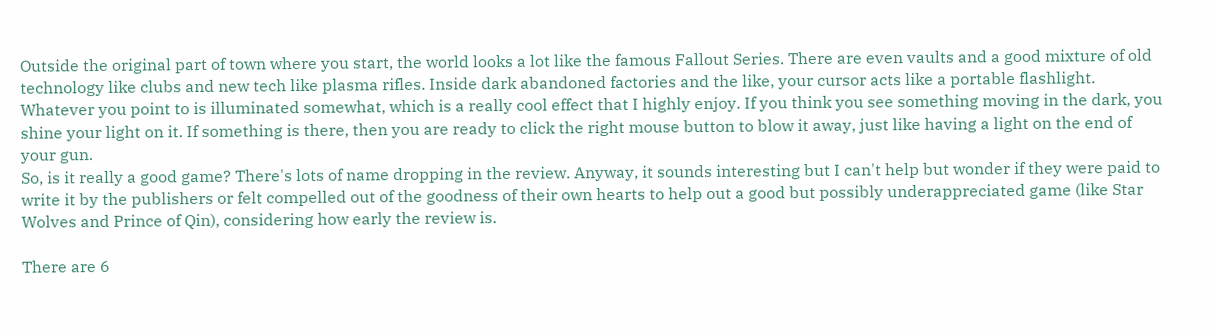Outside the original part of town where you start, the world looks a lot like the famous Fallout Series. There are even vaults and a good mixture of old technology like clubs and new tech like plasma rifles. Inside dark abandoned factories and the like, your cursor acts like a portable flashlight. Whatever you point to is illuminated somewhat, which is a really cool effect that I highly enjoy. If you think you see something moving in the dark, you shine your light on it. If something is there, then you are ready to click the right mouse button to blow it away, just like having a light on the end of your gun.
So, is it really a good game? There's lots of name dropping in the review. Anyway, it sounds interesting but I can't help but wonder if they were paid to write it by the publishers or felt compelled out of the goodness of their own hearts to help out a good but possibly underappreciated game (like Star Wolves and Prince of Qin), considering how early the review is.

There are 6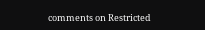comments on Restricted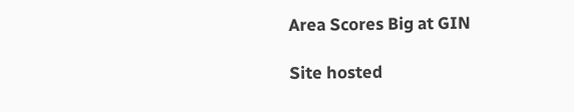Area Scores Big at GIN

Site hosted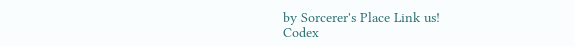by Sorcerer's Place Link us!
Codex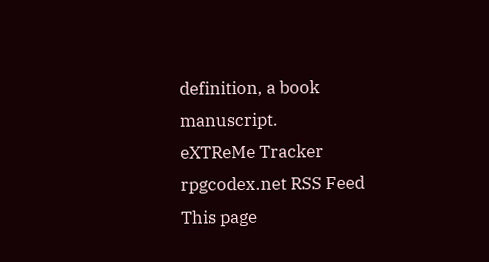definition, a book manuscript.
eXTReMe Tracker
rpgcodex.net RSS Feed
This page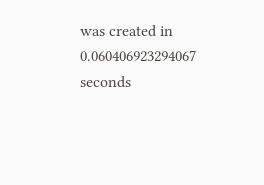was created in 0.060406923294067 seconds